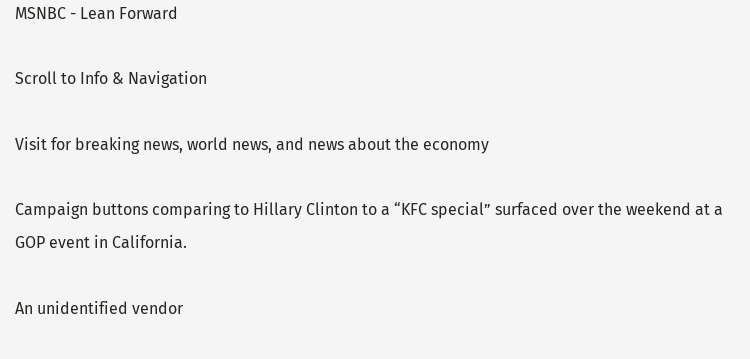MSNBC - Lean Forward

Scroll to Info & Navigation

Visit for breaking news, world news, and news about the economy

Campaign buttons comparing to Hillary Clinton to a “KFC special” surfaced over the weekend at a GOP event in California.

An unidentified vendor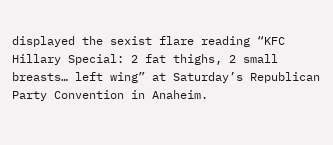displayed the sexist flare reading “KFC Hillary Special: 2 fat thighs, 2 small breasts… left wing” at Saturday’s Republican Party Convention in Anaheim.